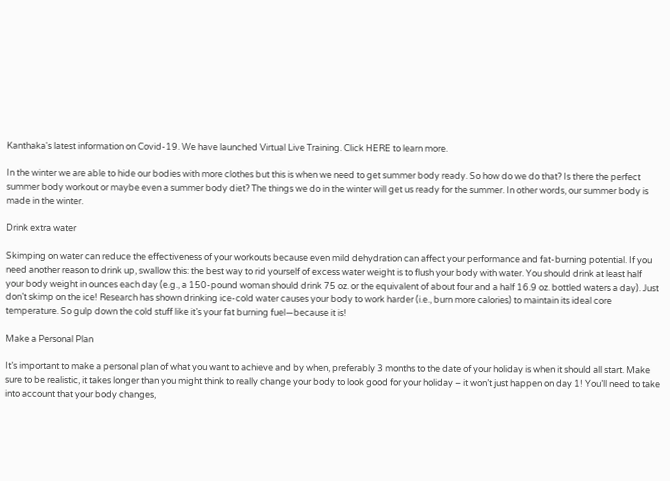Kanthaka's latest information on Covid-19. We have launched Virtual Live Training. Click HERE to learn more.

In the winter we are able to hide our bodies with more clothes but this is when we need to get summer body ready. So how do we do that? Is there the perfect summer body workout or maybe even a summer body diet? The things we do in the winter will get us ready for the summer. In other words, our summer body is made in the winter.

Drink extra water

Skimping on water can reduce the effectiveness of your workouts because even mild dehydration can affect your performance and fat-burning potential. If you need another reason to drink up, swallow this: the best way to rid yourself of excess water weight is to flush your body with water. You should drink at least half your body weight in ounces each day (e.g., a 150-pound woman should drink 75 oz. or the equivalent of about four and a half 16.9 oz. bottled waters a day). Just don’t skimp on the ice! Research has shown drinking ice-cold water causes your body to work harder (i.e., burn more calories) to maintain its ideal core temperature. So gulp down the cold stuff like it’s your fat burning fuel—because it is!

Make a Personal Plan

It’s important to make a personal plan of what you want to achieve and by when, preferably 3 months to the date of your holiday is when it should all start. Make sure to be realistic, it takes longer than you might think to really change your body to look good for your holiday – it won’t just happen on day 1! You’ll need to take into account that your body changes,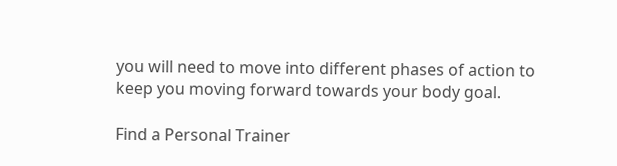you will need to move into different phases of action to keep you moving forward towards your body goal.

Find a Personal Trainer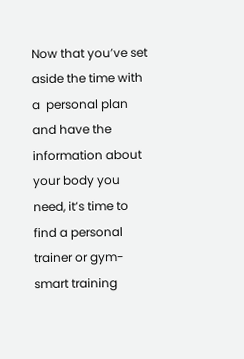Now that you’ve set aside the time with a  personal plan and have the information about your body you need, it’s time to find a personal trainer or gym-smart training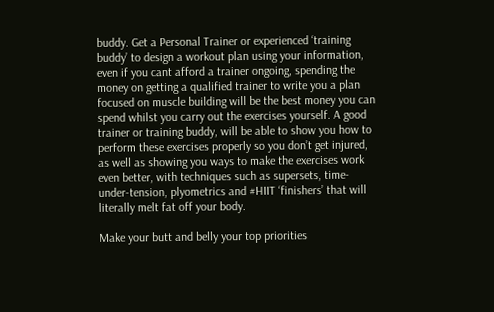buddy. Get a Personal Trainer or experienced ‘training buddy’ to design a workout plan using your information, even if you cant afford a trainer ongoing, spending the money on getting a qualified trainer to write you a plan focused on muscle building will be the best money you can spend whilst you carry out the exercises yourself. A good trainer or training buddy, will be able to show you how to perform these exercises properly so you don’t get injured, as well as showing you ways to make the exercises work even better, with techniques such as supersets, time-under-tension, plyometrics and #HIIT ‘finishers’ that will literally melt fat off your body.

Make your butt and belly your top priorities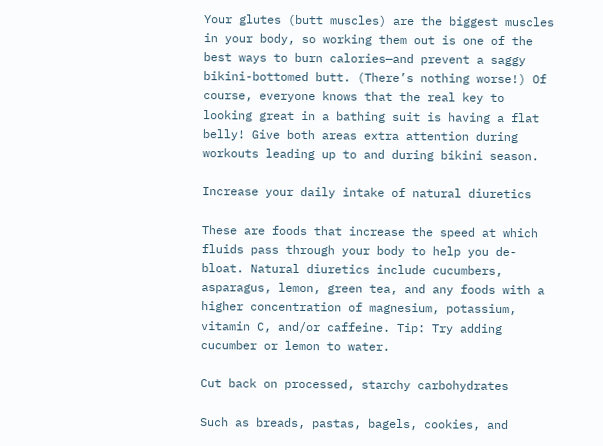Your glutes (butt muscles) are the biggest muscles in your body, so working them out is one of the best ways to burn calories—and prevent a saggy bikini-bottomed butt. (There’s nothing worse!) Of course, everyone knows that the real key to looking great in a bathing suit is having a flat belly! Give both areas extra attention during workouts leading up to and during bikini season.

Increase your daily intake of natural diuretics

These are foods that increase the speed at which fluids pass through your body to help you de-bloat. Natural diuretics include cucumbers, asparagus, lemon, green tea, and any foods with a higher concentration of magnesium, potassium, vitamin C, and/or caffeine. Tip: Try adding cucumber or lemon to water.

Cut back on processed, starchy carbohydrates

Such as breads, pastas, bagels, cookies, and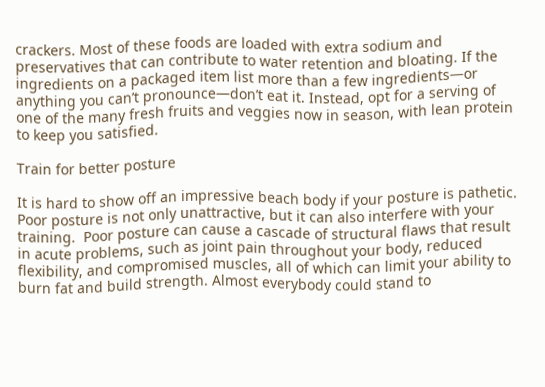crackers. Most of these foods are loaded with extra sodium and preservatives that can contribute to water retention and bloating. If the ingredients on a packaged item list more than a few ingredients—or anything you can’t pronounce—don’t eat it. Instead, opt for a serving of one of the many fresh fruits and veggies now in season, with lean protein to keep you satisfied.

Train for better posture

It is hard to show off an impressive beach body if your posture is pathetic. Poor posture is not only unattractive, but it can also interfere with your training.  Poor posture can cause a cascade of structural flaws that result in acute problems, such as joint pain throughout your body, reduced flexibility, and compromised muscles, all of which can limit your ability to burn fat and build strength. Almost everybody could stand to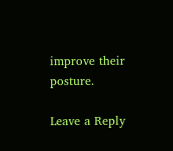improve their posture.

Leave a Reply